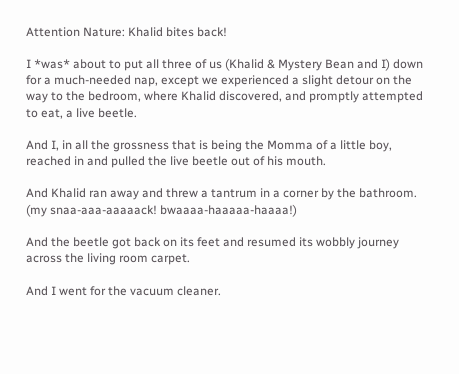Attention Nature: Khalid bites back!

I *was* about to put all three of us (Khalid & Mystery Bean and I) down for a much-needed nap, except we experienced a slight detour on the way to the bedroom, where Khalid discovered, and promptly attempted to eat, a live beetle.

And I, in all the grossness that is being the Momma of a little boy, reached in and pulled the live beetle out of his mouth.

And Khalid ran away and threw a tantrum in a corner by the bathroom.
(my snaa-aaa-aaaaack! bwaaaa-haaaaa-haaaa!)

And the beetle got back on its feet and resumed its wobbly journey across the living room carpet.

And I went for the vacuum cleaner.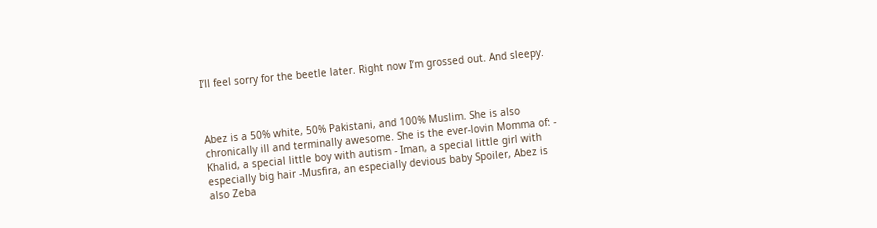I’ll feel sorry for the beetle later. Right now I’m grossed out. And sleepy.



Abez is a 50% white, 50% Pakistani, and 100% Muslim. She is also chronically ill and terminally awesome. She is the ever-lovin Momma of: - Khalid, a special little boy with autism - Iman, a special little girl with especially big hair -Musfira, an especially devious baby Spoiler, Abez is also Zeba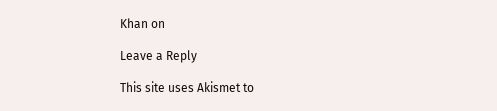Khan on

Leave a Reply

This site uses Akismet to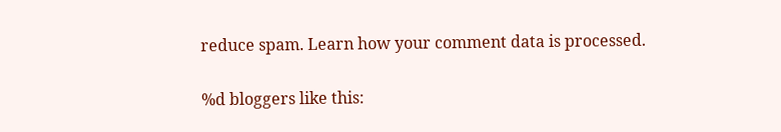reduce spam. Learn how your comment data is processed.

%d bloggers like this: